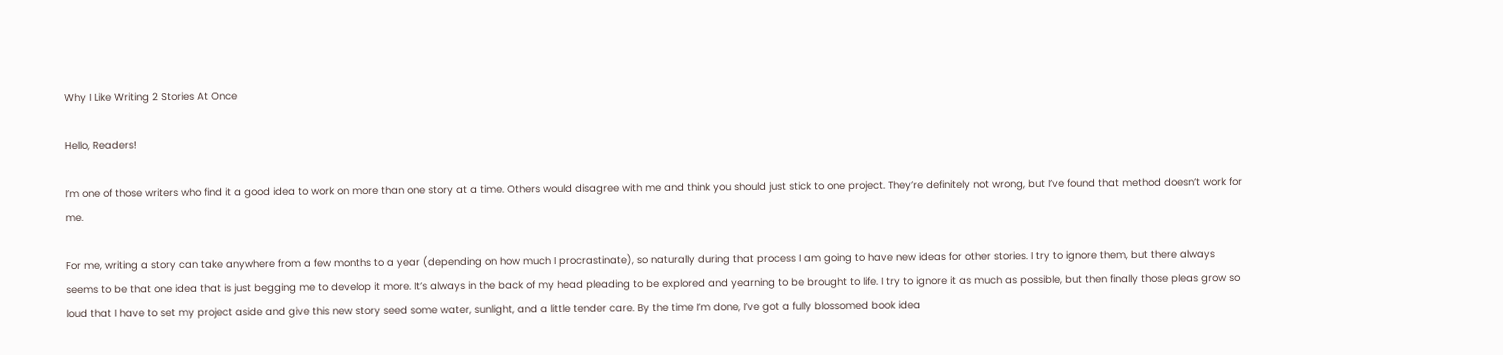Why I Like Writing 2 Stories At Once

Hello, Readers!

I’m one of those writers who find it a good idea to work on more than one story at a time. Others would disagree with me and think you should just stick to one project. They’re definitely not wrong, but I’ve found that method doesn’t work for me.

For me, writing a story can take anywhere from a few months to a year (depending on how much I procrastinate), so naturally during that process I am going to have new ideas for other stories. I try to ignore them, but there always seems to be that one idea that is just begging me to develop it more. It’s always in the back of my head pleading to be explored and yearning to be brought to life. I try to ignore it as much as possible, but then finally those pleas grow so loud that I have to set my project aside and give this new story seed some water, sunlight, and a little tender care. By the time I’m done, I’ve got a fully blossomed book idea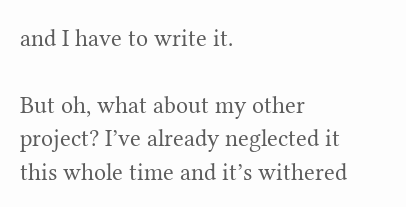and I have to write it.

But oh, what about my other project? I’ve already neglected it this whole time and it’s withered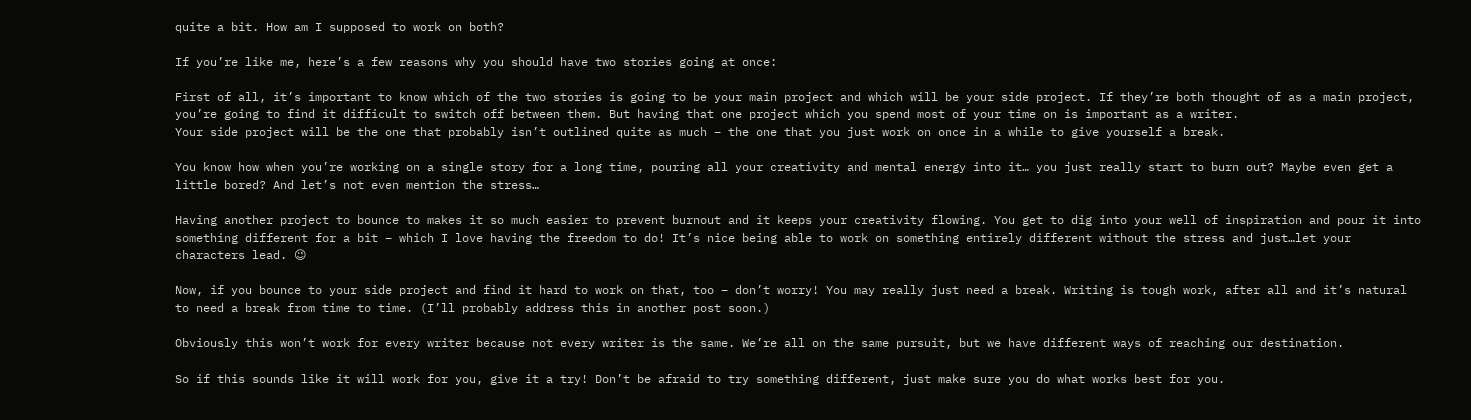quite a bit. How am I supposed to work on both?

If you’re like me, here’s a few reasons why you should have two stories going at once:

First of all, it’s important to know which of the two stories is going to be your main project and which will be your side project. If they’re both thought of as a main project, you’re going to find it difficult to switch off between them. But having that one project which you spend most of your time on is important as a writer.
Your side project will be the one that probably isn’t outlined quite as much – the one that you just work on once in a while to give yourself a break.

You know how when you’re working on a single story for a long time, pouring all your creativity and mental energy into it… you just really start to burn out? Maybe even get a little bored? And let’s not even mention the stress…

Having another project to bounce to makes it so much easier to prevent burnout and it keeps your creativity flowing. You get to dig into your well of inspiration and pour it into something different for a bit – which I love having the freedom to do! It’s nice being able to work on something entirely different without the stress and just…let your characters lead. 😉

Now, if you bounce to your side project and find it hard to work on that, too – don’t worry! You may really just need a break. Writing is tough work, after all and it’s natural to need a break from time to time. (I’ll probably address this in another post soon.)

Obviously this won’t work for every writer because not every writer is the same. We’re all on the same pursuit, but we have different ways of reaching our destination.

So if this sounds like it will work for you, give it a try! Don’t be afraid to try something different, just make sure you do what works best for you.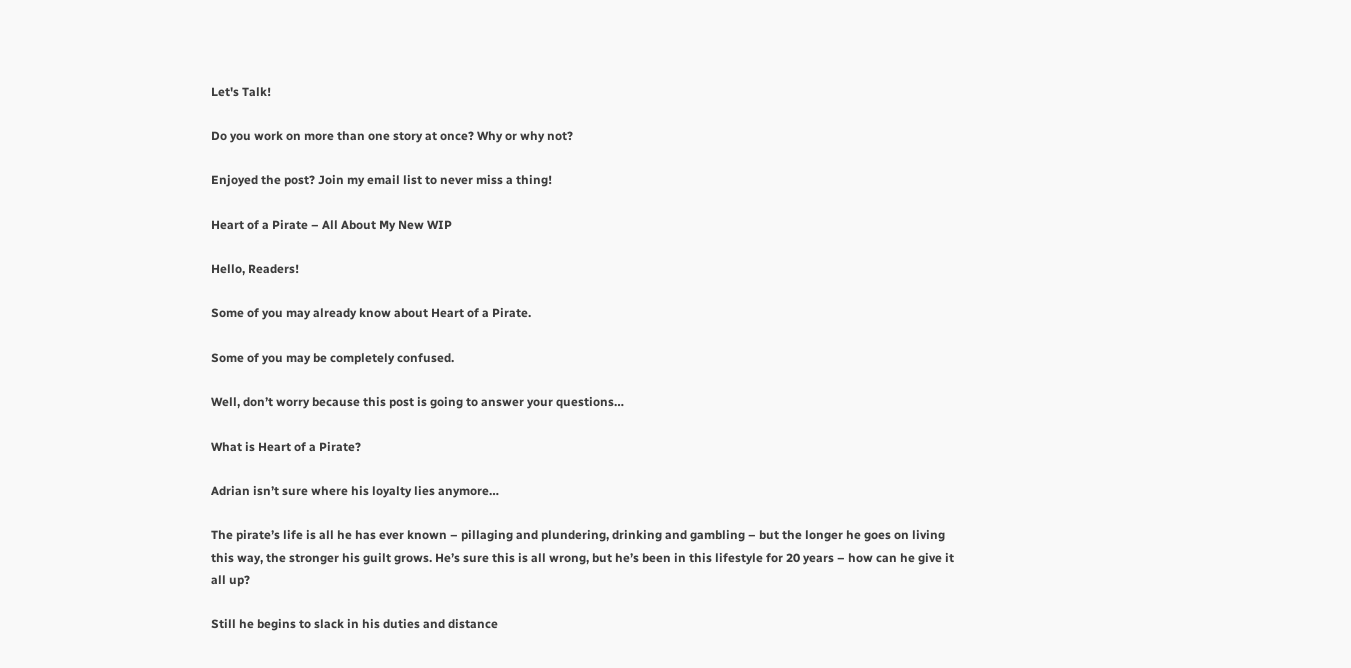Let's Talk!

Do you work on more than one story at once? Why or why not?

Enjoyed the post? Join my email list to never miss a thing!

Heart of a Pirate – All About My New WIP

Hello, Readers!

Some of you may already know about Heart of a Pirate.

Some of you may be completely confused.

Well, don’t worry because this post is going to answer your questions…

What is Heart of a Pirate?

Adrian isn’t sure where his loyalty lies anymore…

The pirate’s life is all he has ever known – pillaging and plundering, drinking and gambling – but the longer he goes on living this way, the stronger his guilt grows. He’s sure this is all wrong, but he’s been in this lifestyle for 20 years – how can he give it all up?

Still he begins to slack in his duties and distance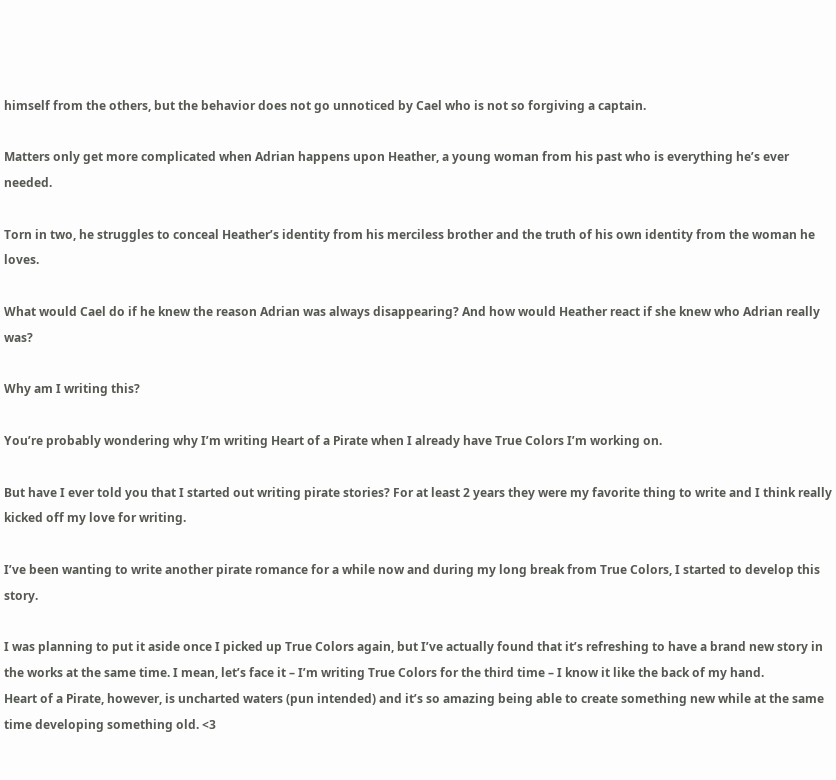himself from the others, but the behavior does not go unnoticed by Cael who is not so forgiving a captain.

Matters only get more complicated when Adrian happens upon Heather, a young woman from his past who is everything he’s ever needed.

Torn in two, he struggles to conceal Heather’s identity from his merciless brother and the truth of his own identity from the woman he loves.

What would Cael do if he knew the reason Adrian was always disappearing? And how would Heather react if she knew who Adrian really was?

Why am I writing this?

You’re probably wondering why I’m writing Heart of a Pirate when I already have True Colors I’m working on.

But have I ever told you that I started out writing pirate stories? For at least 2 years they were my favorite thing to write and I think really kicked off my love for writing.

I’ve been wanting to write another pirate romance for a while now and during my long break from True Colors, I started to develop this story.

I was planning to put it aside once I picked up True Colors again, but I’ve actually found that it’s refreshing to have a brand new story in the works at the same time. I mean, let’s face it – I’m writing True Colors for the third time – I know it like the back of my hand.
Heart of a Pirate, however, is uncharted waters (pun intended) and it’s so amazing being able to create something new while at the same time developing something old. <3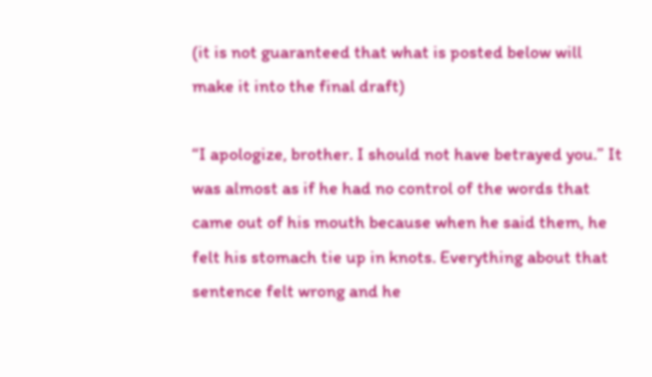(it is not guaranteed that what is posted below will make it into the final draft)

“I apologize, brother. I should not have betrayed you.” It was almost as if he had no control of the words that came out of his mouth because when he said them, he felt his stomach tie up in knots. Everything about that sentence felt wrong and he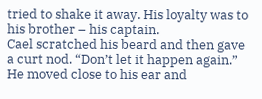tried to shake it away. His loyalty was to his brother – his captain.
Cael scratched his beard and then gave a curt nod. “Don’t let it happen again.” He moved close to his ear and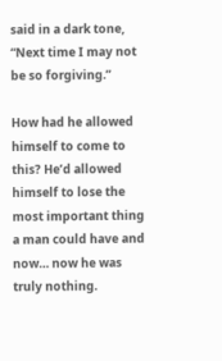said in a dark tone, “Next time I may not be so forgiving.”

How had he allowed himself to come to this? He’d allowed himself to lose the most important thing a man could have and now… now he was truly nothing.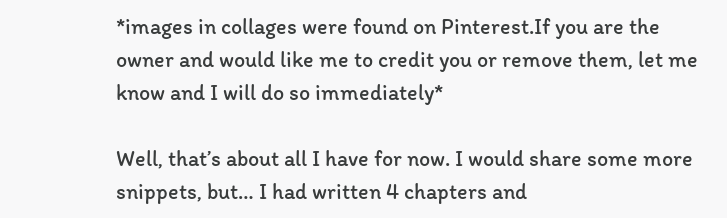*images in collages were found on Pinterest.If you are the owner and would like me to credit you or remove them, let me know and I will do so immediately*

Well, that’s about all I have for now. I would share some more snippets, but… I had written 4 chapters and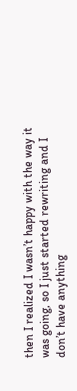then I realized I wasn’t happy with the way it was going, so I just started rewriting and I don’t have anything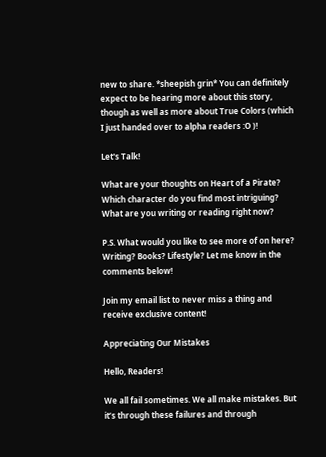new to share. *sheepish grin* You can definitely expect to be hearing more about this story, though as well as more about True Colors (which I just handed over to alpha readers :O )!

Let's Talk!

What are your thoughts on Heart of a Pirate? Which character do you find most intriguing? What are you writing or reading right now?

P.S. What would you like to see more of on here? Writing? Books? Lifestyle? Let me know in the comments below!

Join my email list to never miss a thing and receive exclusive content!

Appreciating Our Mistakes

Hello, Readers!

We all fail sometimes. We all make mistakes. But it’s through these failures and through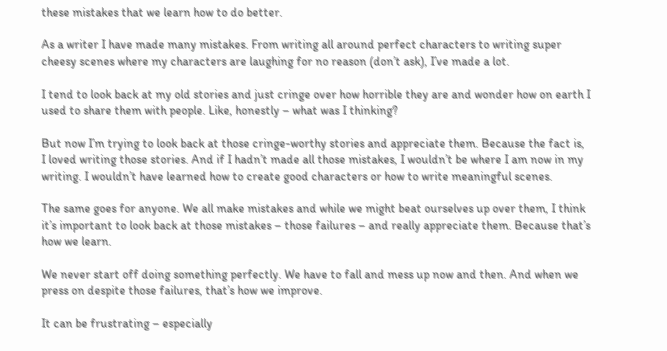these mistakes that we learn how to do better.

As a writer I have made many mistakes. From writing all around perfect characters to writing super cheesy scenes where my characters are laughing for no reason (don’t ask), I’ve made a lot.

I tend to look back at my old stories and just cringe over how horrible they are and wonder how on earth I used to share them with people. Like, honestly – what was I thinking?

But now I’m trying to look back at those cringe-worthy stories and appreciate them. Because the fact is, I loved writing those stories. And if I hadn’t made all those mistakes, I wouldn’t be where I am now in my writing. I wouldn’t have learned how to create good characters or how to write meaningful scenes.

The same goes for anyone. We all make mistakes and while we might beat ourselves up over them, I think it’s important to look back at those mistakes – those failures – and really appreciate them. Because that’s how we learn.

We never start off doing something perfectly. We have to fall and mess up now and then. And when we press on despite those failures, that’s how we improve.

It can be frustrating – especially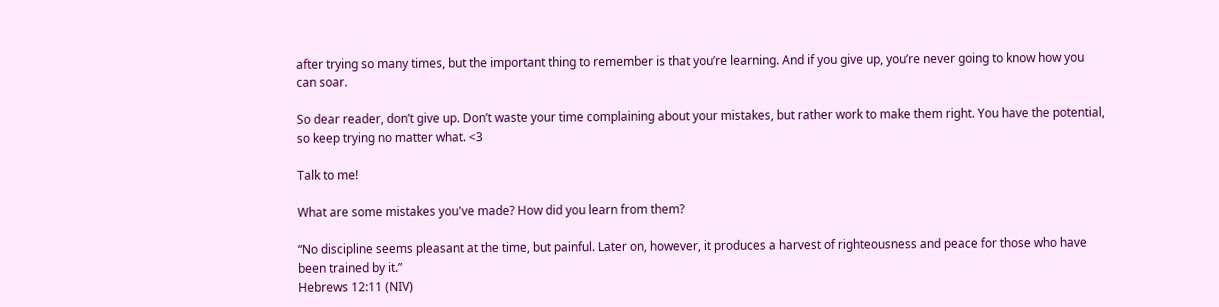after trying so many times, but the important thing to remember is that you’re learning. And if you give up, you’re never going to know how you can soar.

So dear reader, don’t give up. Don’t waste your time complaining about your mistakes, but rather work to make them right. You have the potential, so keep trying no matter what. <3

Talk to me!

What are some mistakes you've made? How did you learn from them?

“No discipline seems pleasant at the time, but painful. Later on, however, it produces a harvest of righteousness and peace for those who have been trained by it.”
Hebrews 12:11 (NIV)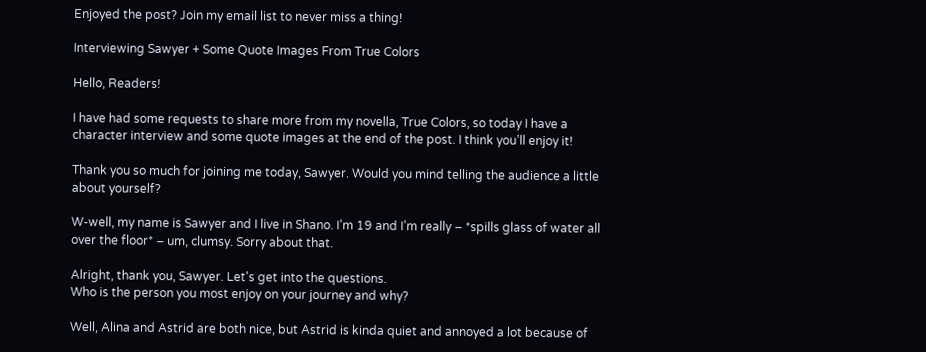Enjoyed the post? Join my email list to never miss a thing!

Interviewing Sawyer + Some Quote Images From True Colors

Hello, Readers!

I have had some requests to share more from my novella, True Colors, so today I have a character interview and some quote images at the end of the post. I think you’ll enjoy it!

Thank you so much for joining me today, Sawyer. Would you mind telling the audience a little about yourself?

W-well, my name is Sawyer and I live in Shano. I’m 19 and I’m really – *spills glass of water all over the floor* – um, clumsy. Sorry about that.

Alright, thank you, Sawyer. Let's get into the questions.
Who is the person you most enjoy on your journey and why?

Well, Alina and Astrid are both nice, but Astrid is kinda quiet and annoyed a lot because of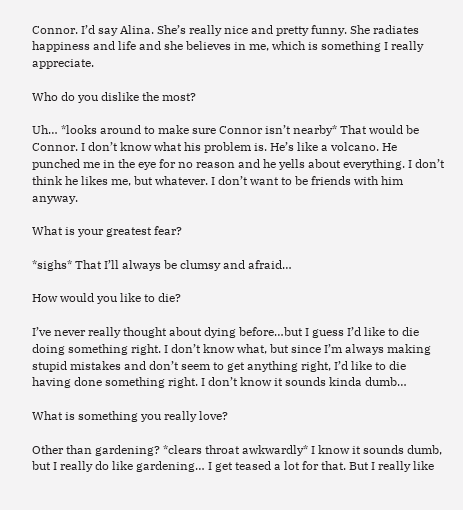Connor. I’d say Alina. She’s really nice and pretty funny. She radiates happiness and life and she believes in me, which is something I really appreciate.

Who do you dislike the most?

Uh… *looks around to make sure Connor isn’t nearby* That would be Connor. I don’t know what his problem is. He’s like a volcano. He punched me in the eye for no reason and he yells about everything. I don’t think he likes me, but whatever. I don’t want to be friends with him anyway.

What is your greatest fear?

*sighs* That I’ll always be clumsy and afraid…

How would you like to die?

I’ve never really thought about dying before…but I guess I’d like to die doing something right. I don’t know what, but since I’m always making stupid mistakes and don’t seem to get anything right, I’d like to die having done something right. I don’t know it sounds kinda dumb…

What is something you really love?

Other than gardening? *clears throat awkwardly* I know it sounds dumb, but I really do like gardening… I get teased a lot for that. But I really like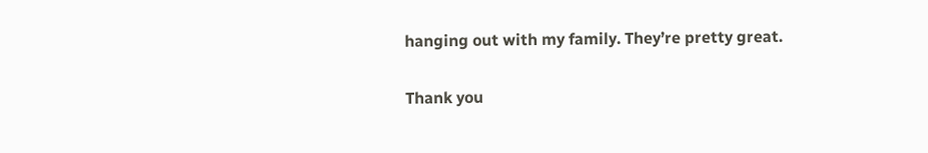hanging out with my family. They’re pretty great.

Thank you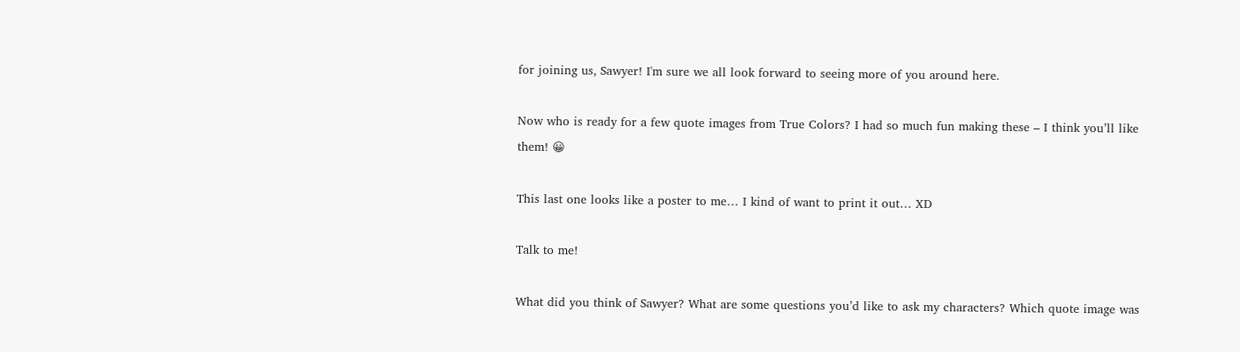for joining us, Sawyer! I'm sure we all look forward to seeing more of you around here.

Now who is ready for a few quote images from True Colors? I had so much fun making these – I think you’ll like them! 😀

This last one looks like a poster to me… I kind of want to print it out… XD

Talk to me!

What did you think of Sawyer? What are some questions you’d like to ask my characters? Which quote image was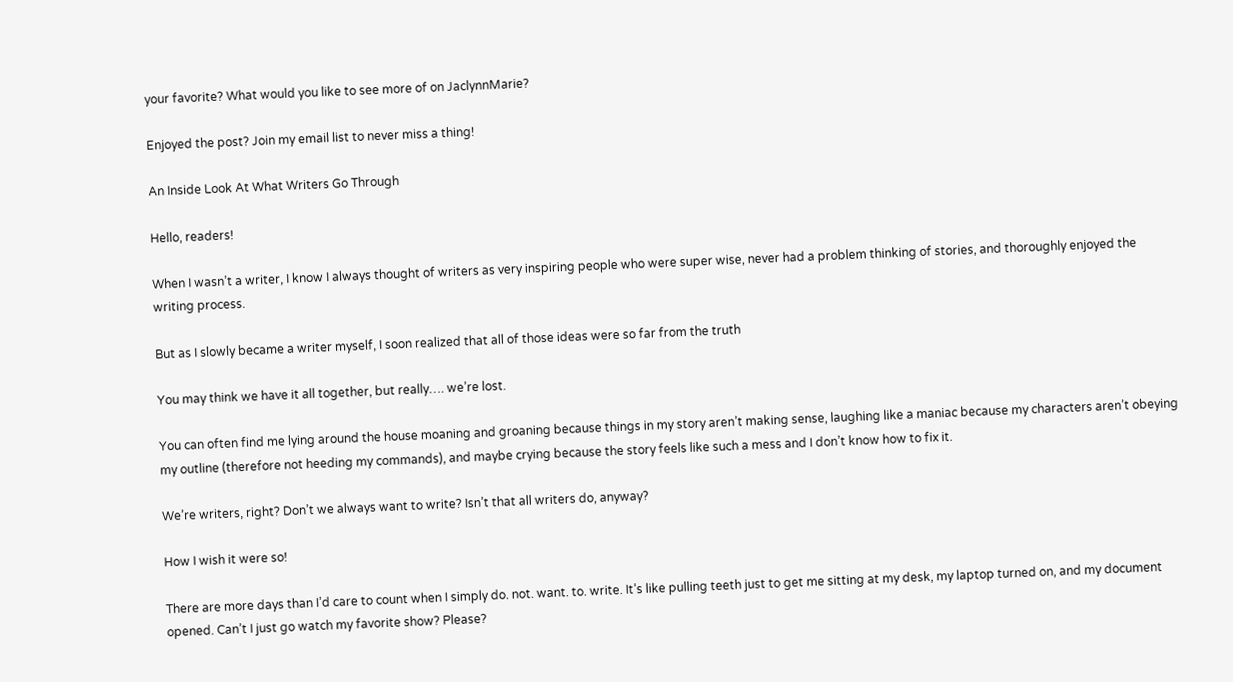your favorite? What would you like to see more of on JaclynnMarie?

Enjoyed the post? Join my email list to never miss a thing!

An Inside Look At What Writers Go Through

Hello, readers!

When I wasn’t a writer, I know I always thought of writers as very inspiring people who were super wise, never had a problem thinking of stories, and thoroughly enjoyed the writing process.

But as I slowly became a writer myself, I soon realized that all of those ideas were so far from the truth

You may think we have it all together, but really…. we’re lost.

You can often find me lying around the house moaning and groaning because things in my story aren’t making sense, laughing like a maniac because my characters aren’t obeying my outline (therefore not heeding my commands), and maybe crying because the story feels like such a mess and I don’t know how to fix it.

We’re writers, right? Don’t we always want to write? Isn’t that all writers do, anyway?

How I wish it were so!

There are more days than I’d care to count when I simply do. not. want. to. write. It’s like pulling teeth just to get me sitting at my desk, my laptop turned on, and my document opened. Can’t I just go watch my favorite show? Please?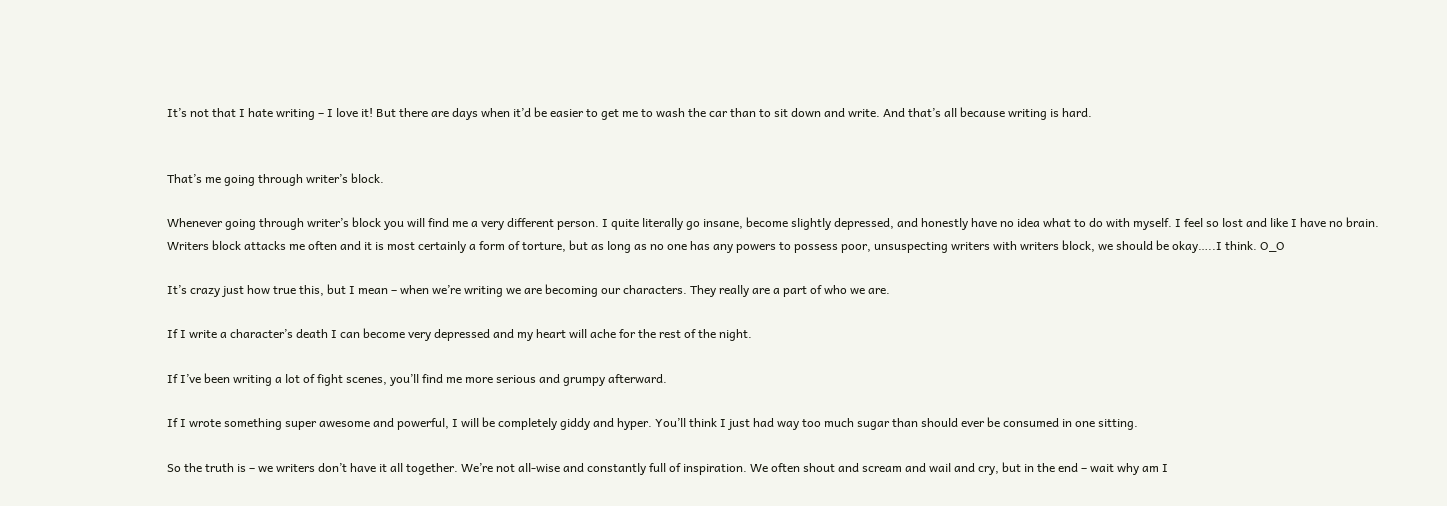It’s not that I hate writing – I love it! But there are days when it’d be easier to get me to wash the car than to sit down and write. And that’s all because writing is hard.


That’s me going through writer’s block.

Whenever going through writer’s block you will find me a very different person. I quite literally go insane, become slightly depressed, and honestly have no idea what to do with myself. I feel so lost and like I have no brain. Writers block attacks me often and it is most certainly a form of torture, but as long as no one has any powers to possess poor, unsuspecting writers with writers block, we should be okay…..I think. O_O

It’s crazy just how true this, but I mean – when we’re writing we are becoming our characters. They really are a part of who we are.

If I write a character’s death I can become very depressed and my heart will ache for the rest of the night.

If I’ve been writing a lot of fight scenes, you’ll find me more serious and grumpy afterward.

If I wrote something super awesome and powerful, I will be completely giddy and hyper. You’ll think I just had way too much sugar than should ever be consumed in one sitting.

So the truth is – we writers don’t have it all together. We’re not all-wise and constantly full of inspiration. We often shout and scream and wail and cry, but in the end – wait why am I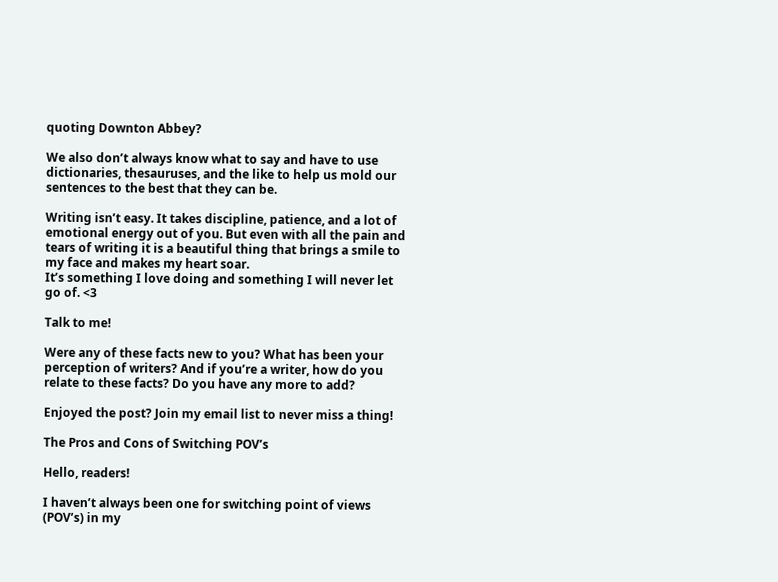quoting Downton Abbey?

We also don’t always know what to say and have to use dictionaries, thesauruses, and the like to help us mold our sentences to the best that they can be.

Writing isn’t easy. It takes discipline, patience, and a lot of emotional energy out of you. But even with all the pain and tears of writing it is a beautiful thing that brings a smile to my face and makes my heart soar.
It’s something I love doing and something I will never let go of. <3

Talk to me!

Were any of these facts new to you? What has been your perception of writers? And if you’re a writer, how do you relate to these facts? Do you have any more to add?

Enjoyed the post? Join my email list to never miss a thing!

The Pros and Cons of Switching POV’s

Hello, readers!

I haven’t always been one for switching point of views (POV’s) in my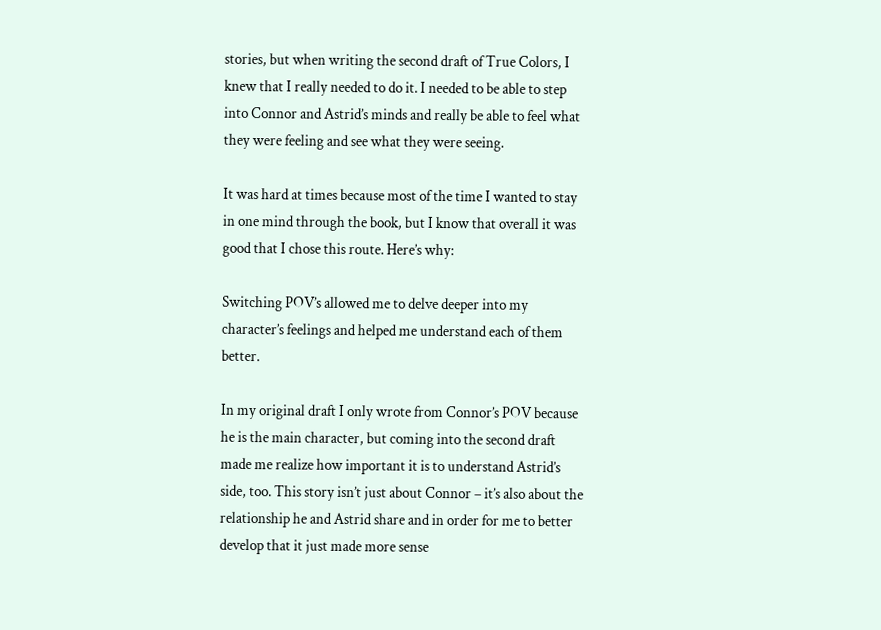stories, but when writing the second draft of True Colors, I knew that I really needed to do it. I needed to be able to step into Connor and Astrid’s minds and really be able to feel what they were feeling and see what they were seeing.

It was hard at times because most of the time I wanted to stay in one mind through the book, but I know that overall it was good that I chose this route. Here’s why:

Switching POV’s allowed me to delve deeper into my character’s feelings and helped me understand each of them better.

In my original draft I only wrote from Connor’s POV because he is the main character, but coming into the second draft made me realize how important it is to understand Astrid’s side, too. This story isn’t just about Connor – it’s also about the relationship he and Astrid share and in order for me to better develop that it just made more sense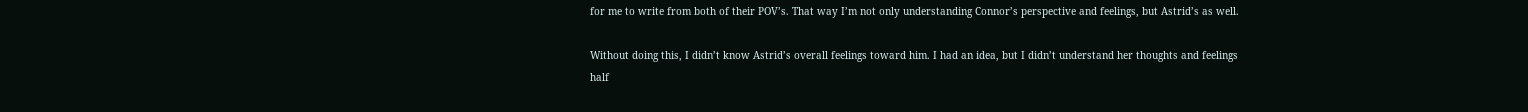for me to write from both of their POV’s. That way I’m not only understanding Connor’s perspective and feelings, but Astrid’s as well.

Without doing this, I didn’t know Astrid’s overall feelings toward him. I had an idea, but I didn’t understand her thoughts and feelings half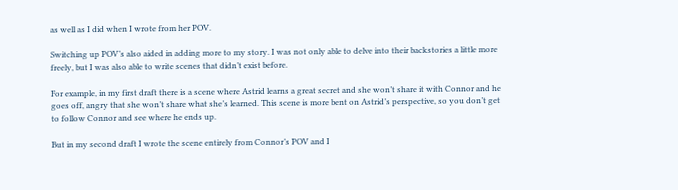as well as I did when I wrote from her POV.

Switching up POV’s also aided in adding more to my story. I was not only able to delve into their backstories a little more freely, but I was also able to write scenes that didn’t exist before.

For example, in my first draft there is a scene where Astrid learns a great secret and she won’t share it with Connor and he goes off, angry that she won’t share what she’s learned. This scene is more bent on Astrid’s perspective, so you don’t get to follow Connor and see where he ends up.

But in my second draft I wrote the scene entirely from Connor’s POV and I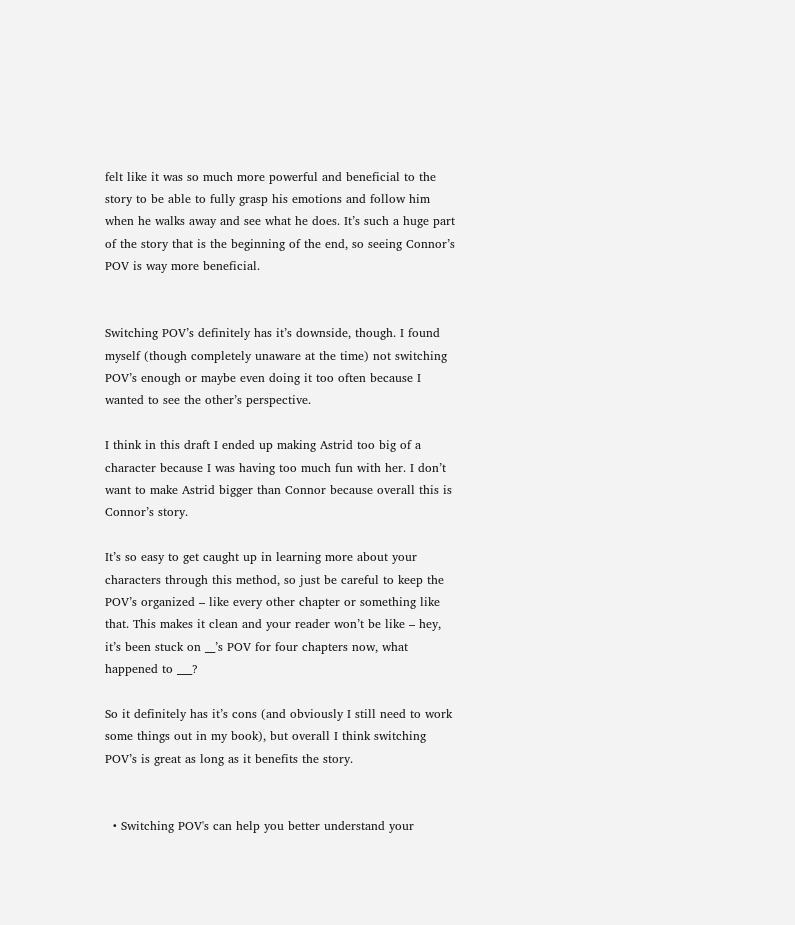felt like it was so much more powerful and beneficial to the story to be able to fully grasp his emotions and follow him when he walks away and see what he does. It’s such a huge part of the story that is the beginning of the end, so seeing Connor’s POV is way more beneficial.


Switching POV’s definitely has it’s downside, though. I found myself (though completely unaware at the time) not switching POV’s enough or maybe even doing it too often because I wanted to see the other’s perspective.

I think in this draft I ended up making Astrid too big of a character because I was having too much fun with her. I don’t want to make Astrid bigger than Connor because overall this is Connor’s story.

It’s so easy to get caught up in learning more about your characters through this method, so just be careful to keep the POV’s organized – like every other chapter or something like that. This makes it clean and your reader won’t be like – hey, it’s been stuck on __’s POV for four chapters now, what happened to ___?

So it definitely has it’s cons (and obviously I still need to work some things out in my book), but overall I think switching POV’s is great as long as it benefits the story.


  • Switching POV's can help you better understand your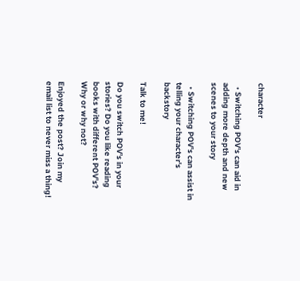character

  • Switching POV's can aid in adding more depth and new scenes to your story

  • Switching POV's can assist in telling your character's backstory

Talk to me!

Do you switch POV’s in your stories? Do you like reading books with different POV’s? Why or why not?

Enjoyed the post? Join my email list to never miss a thing!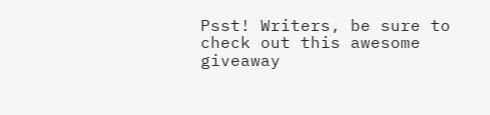Psst! Writers, be sure to check out this awesome giveaway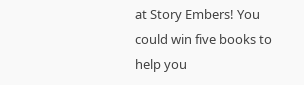at Story Embers! You could win five books to help you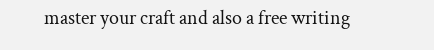master your craft and also a free writing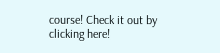course! Check it out by clicking here!